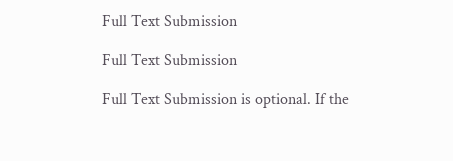Full Text Submission

Full Text Submission

Full Text Submission is optional. If the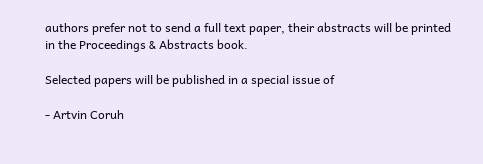authors prefer not to send a full text paper, their abstracts will be printed in the Proceedings & Abstracts book.

Selected papers will be published in a special issue of

- Artvin Coruh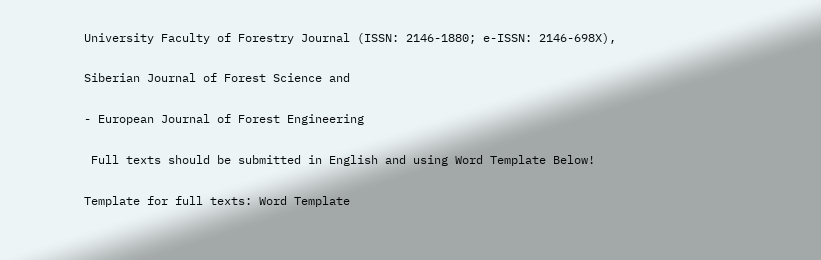University Faculty of Forestry Journal (ISSN: 2146-1880; e-ISSN: 2146-698X),

Siberian Journal of Forest Science and

- European Journal of Forest Engineering

 Full texts should be submitted in English and using Word Template Below!

Template for full texts: Word Template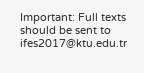Important: Full texts should be sent to ifes2017@ktu.edu.tr